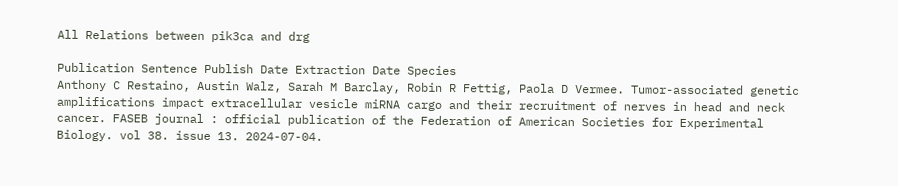All Relations between pik3ca and drg

Publication Sentence Publish Date Extraction Date Species
Anthony C Restaino, Austin Walz, Sarah M Barclay, Robin R Fettig, Paola D Vermee. Tumor-associated genetic amplifications impact extracellular vesicle miRNA cargo and their recruitment of nerves in head and neck cancer. FASEB journal : official publication of the Federation of American Societies for Experimental Biology. vol 38. issue 13. 2024-07-04.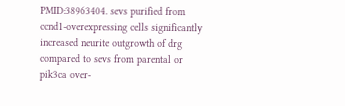PMID:38963404. sevs purified from ccnd1-overexpressing cells significantly increased neurite outgrowth of drg compared to sevs from parental or pik3ca over-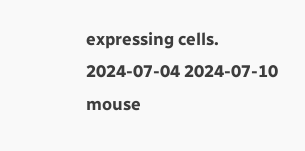expressing cells. 2024-07-04 2024-07-10 mouse